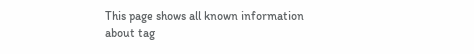This page shows all known information about tag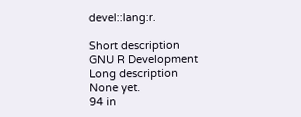devel::lang:r.

Short description
GNU R Development
Long description
None yet.
94 in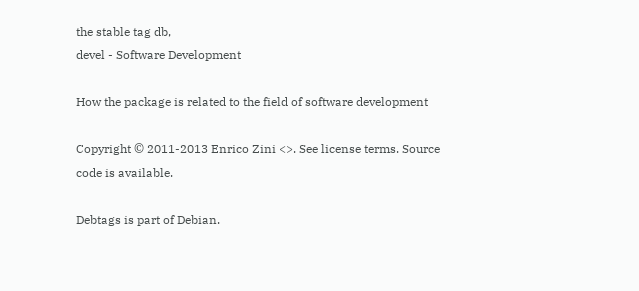the stable tag db,
devel - Software Development

How the package is related to the field of software development

Copyright © 2011-2013 Enrico Zini <>. See license terms. Source code is available.

Debtags is part of Debian.